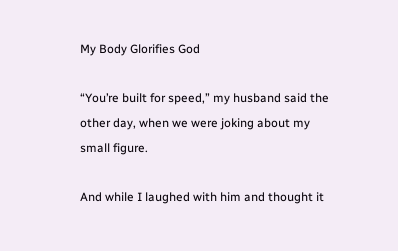My Body Glorifies God

“You’re built for speed,” my husband said the other day, when we were joking about my small figure.

And while I laughed with him and thought it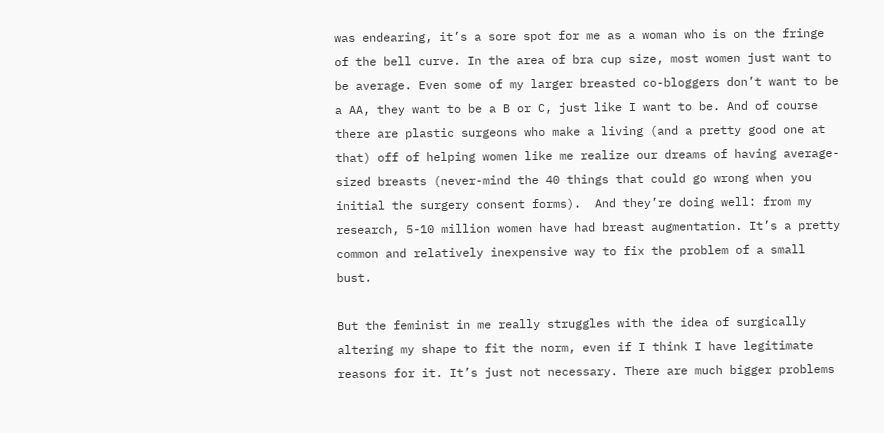was endearing, it’s a sore spot for me as a woman who is on the fringe of the bell curve. In the area of bra cup size, most women just want to be average. Even some of my larger breasted co-bloggers don’t want to be a AA, they want to be a B or C, just like I want to be. And of course there are plastic surgeons who make a living (and a pretty good one at that) off of helping women like me realize our dreams of having average-sized breasts (never-mind the 40 things that could go wrong when you initial the surgery consent forms).  And they’re doing well: from my research, 5-10 million women have had breast augmentation. It’s a pretty common and relatively inexpensive way to fix the problem of a small bust.

But the feminist in me really struggles with the idea of surgically altering my shape to fit the norm, even if I think I have legitimate reasons for it. It’s just not necessary. There are much bigger problems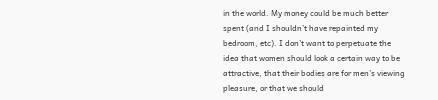in the world. My money could be much better spent (and I shouldn’t have repainted my bedroom, etc). I don’t want to perpetuate the idea that women should look a certain way to be attractive, that their bodies are for men’s viewing pleasure, or that we should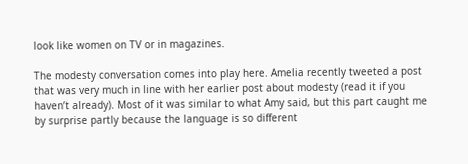look like women on TV or in magazines.

The modesty conversation comes into play here. Amelia recently tweeted a post that was very much in line with her earlier post about modesty (read it if you haven’t already). Most of it was similar to what Amy said, but this part caught me by surprise partly because the language is so different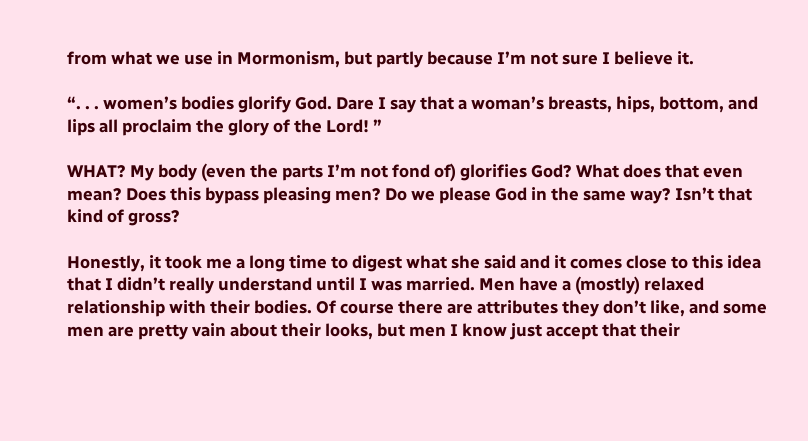from what we use in Mormonism, but partly because I’m not sure I believe it.

“. . . women’s bodies glorify God. Dare I say that a woman’s breasts, hips, bottom, and lips all proclaim the glory of the Lord! ”

WHAT? My body (even the parts I’m not fond of) glorifies God? What does that even mean? Does this bypass pleasing men? Do we please God in the same way? Isn’t that kind of gross?

Honestly, it took me a long time to digest what she said and it comes close to this idea that I didn’t really understand until I was married. Men have a (mostly) relaxed relationship with their bodies. Of course there are attributes they don’t like, and some men are pretty vain about their looks, but men I know just accept that their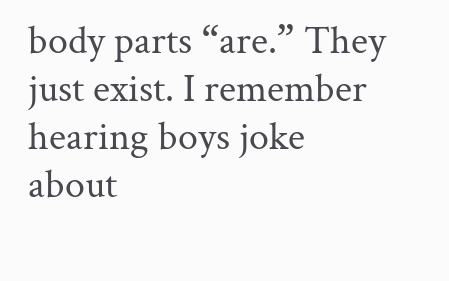body parts “are.” They just exist. I remember hearing boys joke about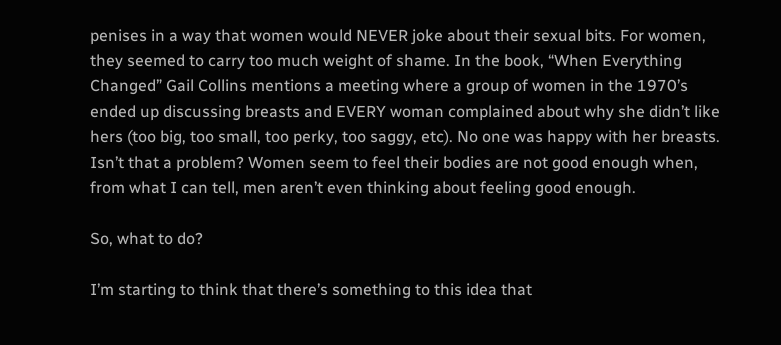penises in a way that women would NEVER joke about their sexual bits. For women, they seemed to carry too much weight of shame. In the book, “When Everything Changed” Gail Collins mentions a meeting where a group of women in the 1970’s ended up discussing breasts and EVERY woman complained about why she didn’t like hers (too big, too small, too perky, too saggy, etc). No one was happy with her breasts. Isn’t that a problem? Women seem to feel their bodies are not good enough when, from what I can tell, men aren’t even thinking about feeling good enough.

So, what to do?

I’m starting to think that there’s something to this idea that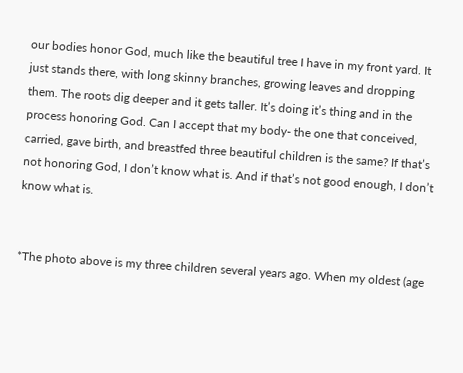our bodies honor God, much like the beautiful tree I have in my front yard. It just stands there, with long skinny branches, growing leaves and dropping them. The roots dig deeper and it gets taller. It’s doing it’s thing and in the process honoring God. Can I accept that my body- the one that conceived, carried, gave birth, and breastfed three beautiful children is the same? If that’s not honoring God, I don’t know what is. And if that’s not good enough, I don’t know what is.


*The photo above is my three children several years ago. When my oldest (age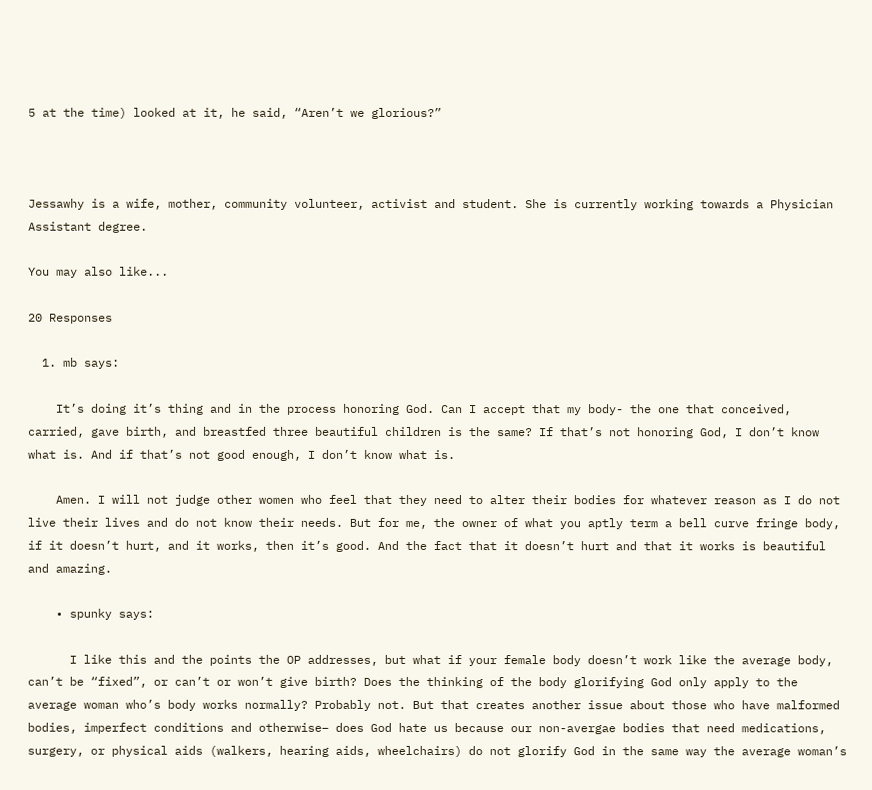5 at the time) looked at it, he said, “Aren’t we glorious?”



Jessawhy is a wife, mother, community volunteer, activist and student. She is currently working towards a Physician Assistant degree.

You may also like...

20 Responses

  1. mb says:

    It’s doing it’s thing and in the process honoring God. Can I accept that my body- the one that conceived, carried, gave birth, and breastfed three beautiful children is the same? If that’s not honoring God, I don’t know what is. And if that’s not good enough, I don’t know what is.

    Amen. I will not judge other women who feel that they need to alter their bodies for whatever reason as I do not live their lives and do not know their needs. But for me, the owner of what you aptly term a bell curve fringe body, if it doesn’t hurt, and it works, then it’s good. And the fact that it doesn’t hurt and that it works is beautiful and amazing.

    • spunky says:

      I like this and the points the OP addresses, but what if your female body doesn’t work like the average body, can’t be “fixed”, or can’t or won’t give birth? Does the thinking of the body glorifying God only apply to the average woman who’s body works normally? Probably not. But that creates another issue about those who have malformed bodies, imperfect conditions and otherwise– does God hate us because our non-avergae bodies that need medications, surgery, or physical aids (walkers, hearing aids, wheelchairs) do not glorify God in the same way the average woman’s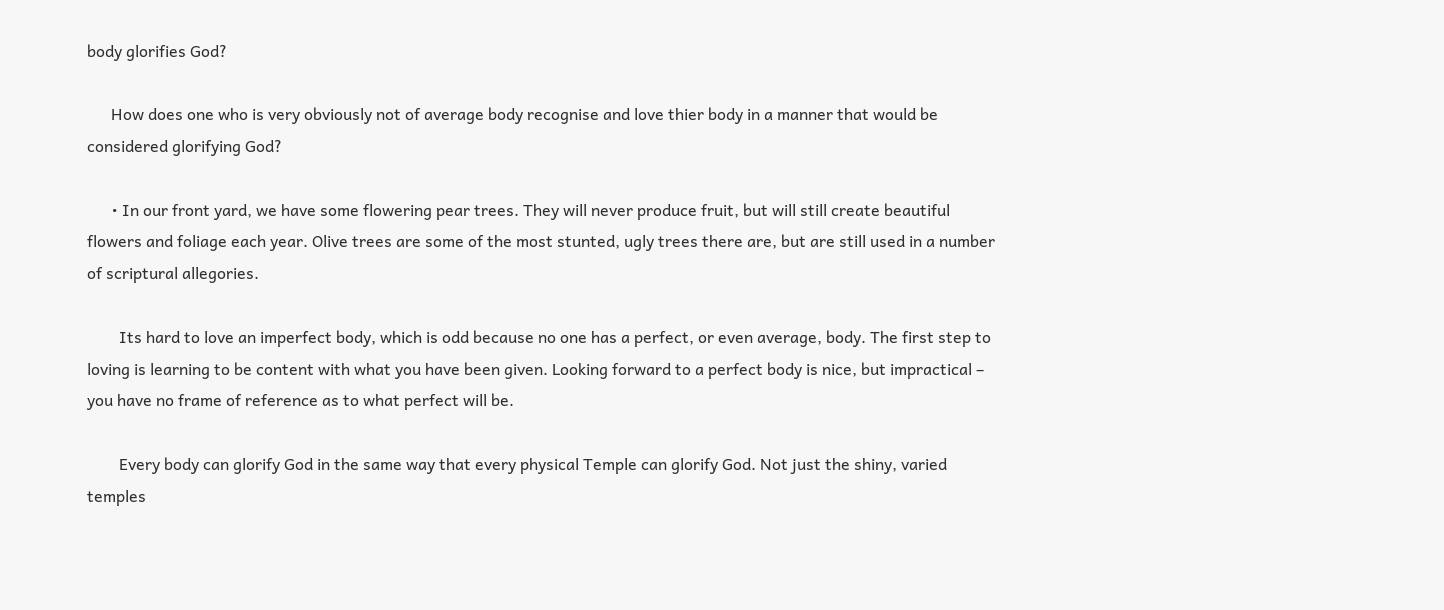body glorifies God?

      How does one who is very obviously not of average body recognise and love thier body in a manner that would be considered glorifying God?

      • In our front yard, we have some flowering pear trees. They will never produce fruit, but will still create beautiful flowers and foliage each year. Olive trees are some of the most stunted, ugly trees there are, but are still used in a number of scriptural allegories.

        Its hard to love an imperfect body, which is odd because no one has a perfect, or even average, body. The first step to loving is learning to be content with what you have been given. Looking forward to a perfect body is nice, but impractical – you have no frame of reference as to what perfect will be.

        Every body can glorify God in the same way that every physical Temple can glorify God. Not just the shiny, varied temples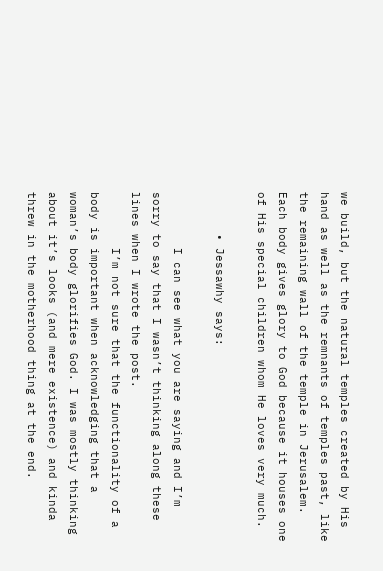we build, but the natural temples created by His hand as well as the remnants of temples past, like the remaining wall of the temple in Jerusalem. Each body gives glory to God because it houses one of His special children whom He loves very much.

      • Jessawhy says:

        I can see what you are saying and I’m sorry to say that I wasn’t thinking along these lines when I wrote the post.
        I’m not sure that the functionality of a body is important when acknowledging that a woman’s body glorifies God. I was mostly thinking about it’s looks (and mere existence) and kinda threw in the motherhood thing at the end.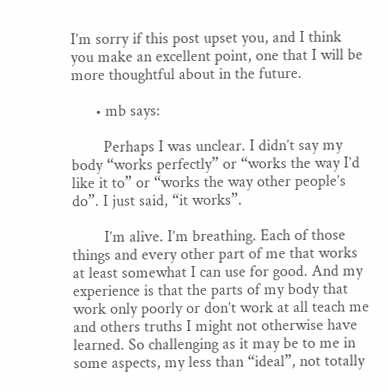I’m sorry if this post upset you, and I think you make an excellent point, one that I will be more thoughtful about in the future.

      • mb says:

        Perhaps I was unclear. I didn’t say my body “works perfectly” or “works the way I’d like it to” or “works the way other people’s do”. I just said, “it works”.

        I’m alive. I’m breathing. Each of those things and every other part of me that works at least somewhat I can use for good. And my experience is that the parts of my body that work only poorly or don’t work at all teach me and others truths I might not otherwise have learned. So challenging as it may be to me in some aspects, my less than “ideal”, not totally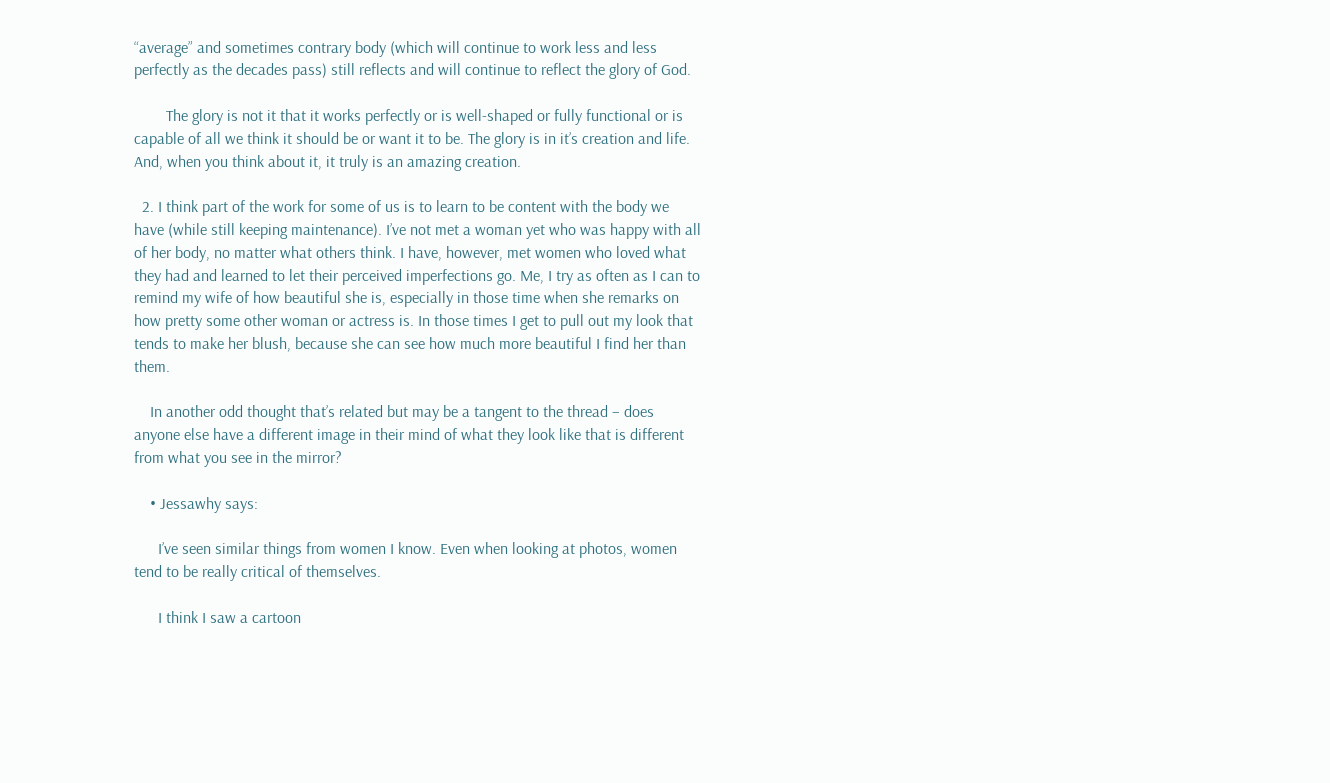“average” and sometimes contrary body (which will continue to work less and less perfectly as the decades pass) still reflects and will continue to reflect the glory of God.

        The glory is not it that it works perfectly or is well-shaped or fully functional or is capable of all we think it should be or want it to be. The glory is in it’s creation and life. And, when you think about it, it truly is an amazing creation.

  2. I think part of the work for some of us is to learn to be content with the body we have (while still keeping maintenance). I’ve not met a woman yet who was happy with all of her body, no matter what others think. I have, however, met women who loved what they had and learned to let their perceived imperfections go. Me, I try as often as I can to remind my wife of how beautiful she is, especially in those time when she remarks on how pretty some other woman or actress is. In those times I get to pull out my look that tends to make her blush, because she can see how much more beautiful I find her than them.

    In another odd thought that’s related but may be a tangent to the thread – does anyone else have a different image in their mind of what they look like that is different from what you see in the mirror?

    • Jessawhy says:

      I’ve seen similar things from women I know. Even when looking at photos, women tend to be really critical of themselves.

      I think I saw a cartoon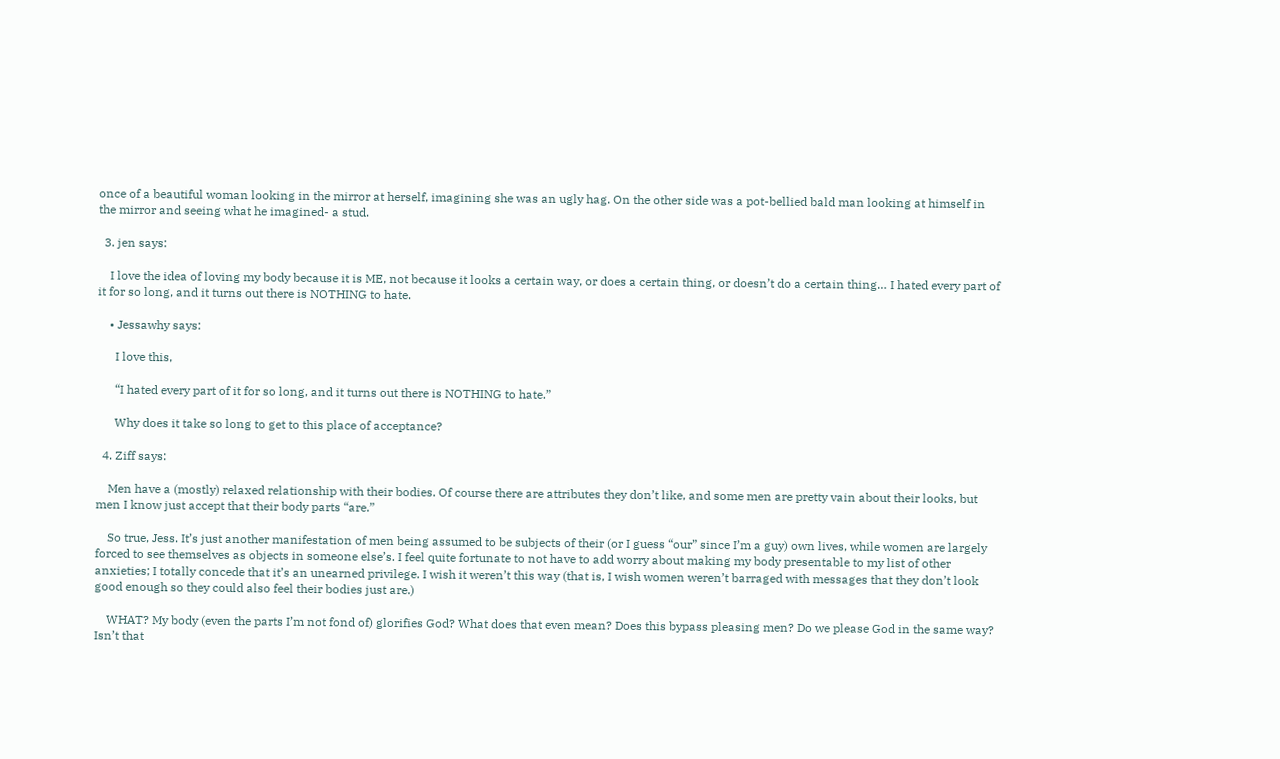once of a beautiful woman looking in the mirror at herself, imagining she was an ugly hag. On the other side was a pot-bellied bald man looking at himself in the mirror and seeing what he imagined- a stud.

  3. jen says:

    I love the idea of loving my body because it is ME, not because it looks a certain way, or does a certain thing, or doesn’t do a certain thing… I hated every part of it for so long, and it turns out there is NOTHING to hate.

    • Jessawhy says:

      I love this,

      “I hated every part of it for so long, and it turns out there is NOTHING to hate.”

      Why does it take so long to get to this place of acceptance?

  4. Ziff says:

    Men have a (mostly) relaxed relationship with their bodies. Of course there are attributes they don’t like, and some men are pretty vain about their looks, but men I know just accept that their body parts “are.”

    So true, Jess. It’s just another manifestation of men being assumed to be subjects of their (or I guess “our” since I’m a guy) own lives, while women are largely forced to see themselves as objects in someone else’s. I feel quite fortunate to not have to add worry about making my body presentable to my list of other anxieties; I totally concede that it’s an unearned privilege. I wish it weren’t this way (that is, I wish women weren’t barraged with messages that they don’t look good enough so they could also feel their bodies just are.)

    WHAT? My body (even the parts I’m not fond of) glorifies God? What does that even mean? Does this bypass pleasing men? Do we please God in the same way? Isn’t that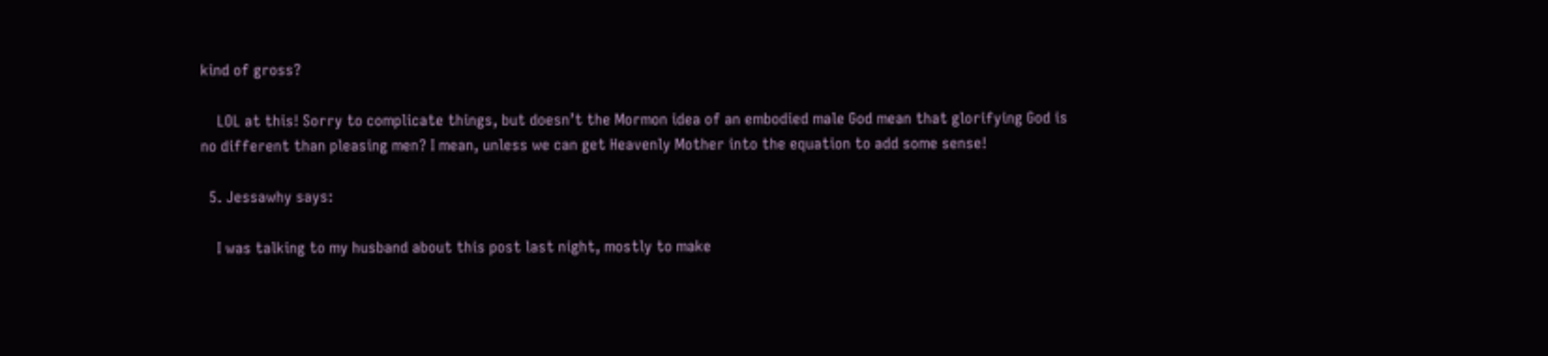kind of gross?

    LOL at this! Sorry to complicate things, but doesn’t the Mormon idea of an embodied male God mean that glorifying God is no different than pleasing men? I mean, unless we can get Heavenly Mother into the equation to add some sense!

  5. Jessawhy says:

    I was talking to my husband about this post last night, mostly to make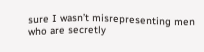sure I wasn’t misrepresenting men who are secretly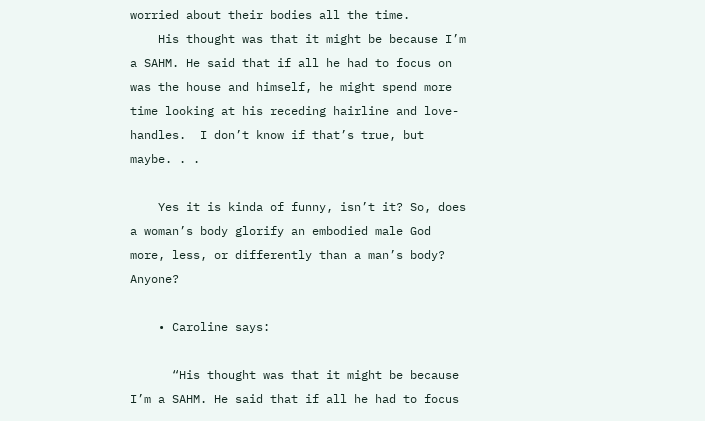worried about their bodies all the time.
    His thought was that it might be because I’m a SAHM. He said that if all he had to focus on was the house and himself, he might spend more time looking at his receding hairline and love-handles.  I don’t know if that’s true, but maybe. . .

    Yes it is kinda of funny, isn’t it? So, does a woman’s body glorify an embodied male God more, less, or differently than a man’s body? Anyone?

    • Caroline says:

      “His thought was that it might be because I’m a SAHM. He said that if all he had to focus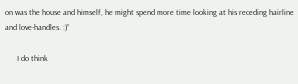on was the house and himself, he might spend more time looking at his receding hairline and love-handles. :)”

      I do think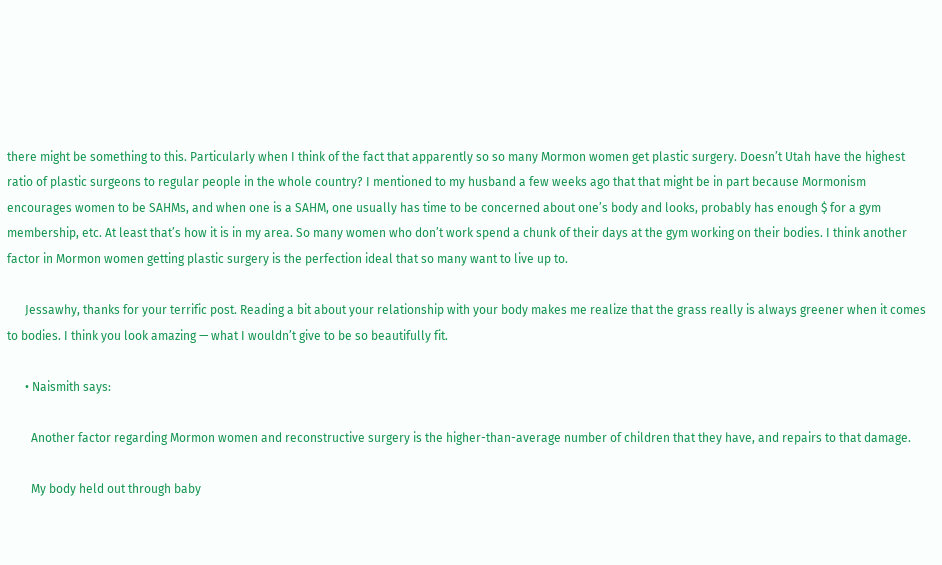there might be something to this. Particularly when I think of the fact that apparently so so many Mormon women get plastic surgery. Doesn’t Utah have the highest ratio of plastic surgeons to regular people in the whole country? I mentioned to my husband a few weeks ago that that might be in part because Mormonism encourages women to be SAHMs, and when one is a SAHM, one usually has time to be concerned about one’s body and looks, probably has enough $ for a gym membership, etc. At least that’s how it is in my area. So many women who don’t work spend a chunk of their days at the gym working on their bodies. I think another factor in Mormon women getting plastic surgery is the perfection ideal that so many want to live up to.

      Jessawhy, thanks for your terrific post. Reading a bit about your relationship with your body makes me realize that the grass really is always greener when it comes to bodies. I think you look amazing — what I wouldn’t give to be so beautifully fit.

      • Naismith says:

        Another factor regarding Mormon women and reconstructive surgery is the higher-than-average number of children that they have, and repairs to that damage.

        My body held out through baby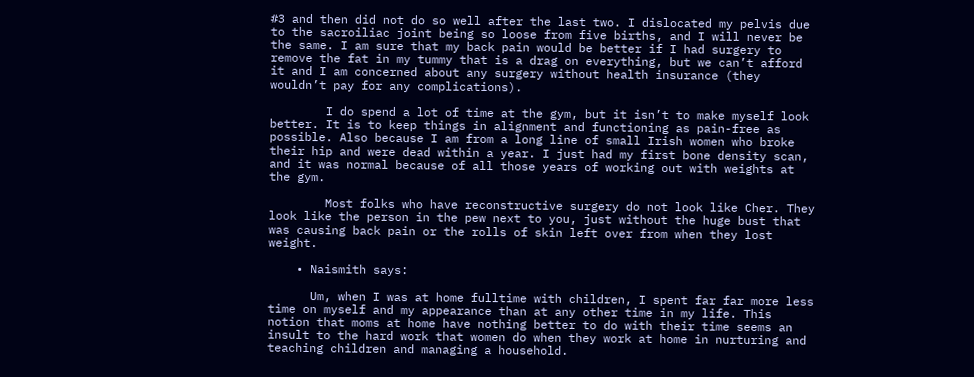#3 and then did not do so well after the last two. I dislocated my pelvis due to the sacroiliac joint being so loose from five births, and I will never be the same. I am sure that my back pain would be better if I had surgery to remove the fat in my tummy that is a drag on everything, but we can’t afford it and I am concerned about any surgery without health insurance (they wouldn’t pay for any complications).

        I do spend a lot of time at the gym, but it isn’t to make myself look better. It is to keep things in alignment and functioning as pain-free as possible. Also because I am from a long line of small Irish women who broke their hip and were dead within a year. I just had my first bone density scan, and it was normal because of all those years of working out with weights at the gym.

        Most folks who have reconstructive surgery do not look like Cher. They look like the person in the pew next to you, just without the huge bust that was causing back pain or the rolls of skin left over from when they lost weight.

    • Naismith says:

      Um, when I was at home fulltime with children, I spent far far more less time on myself and my appearance than at any other time in my life. This notion that moms at home have nothing better to do with their time seems an insult to the hard work that women do when they work at home in nurturing and teaching children and managing a household.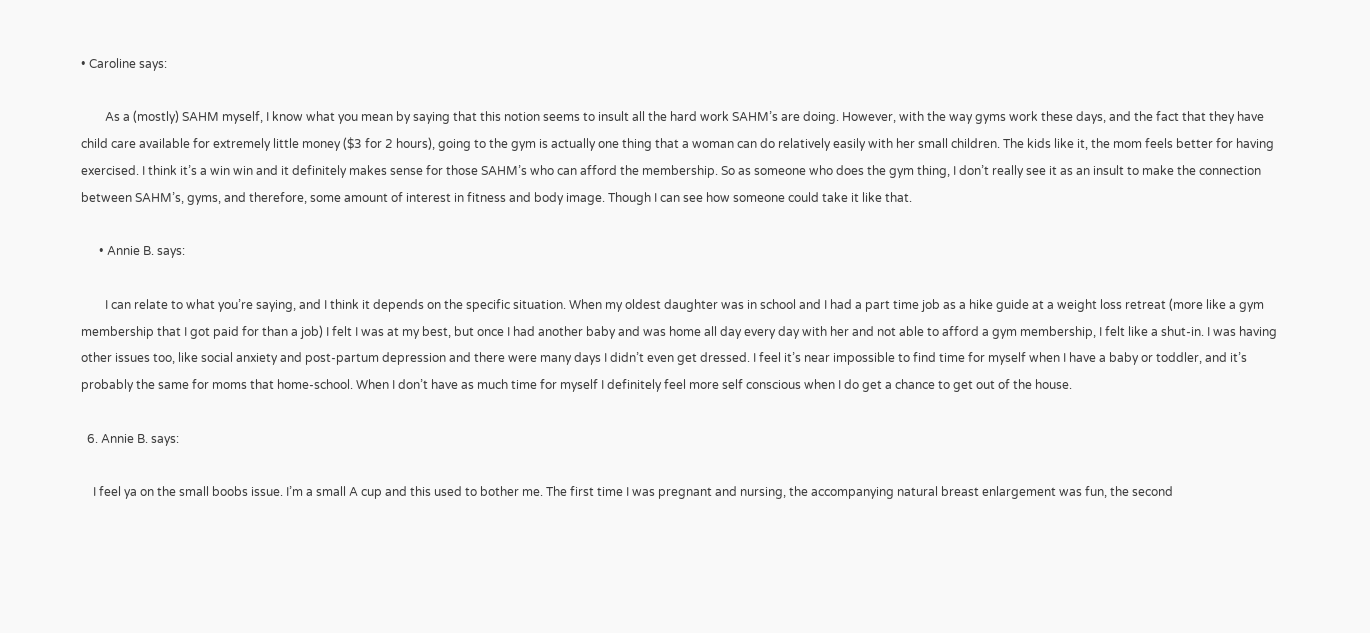• Caroline says:

        As a (mostly) SAHM myself, I know what you mean by saying that this notion seems to insult all the hard work SAHM’s are doing. However, with the way gyms work these days, and the fact that they have child care available for extremely little money ($3 for 2 hours), going to the gym is actually one thing that a woman can do relatively easily with her small children. The kids like it, the mom feels better for having exercised. I think it’s a win win and it definitely makes sense for those SAHM’s who can afford the membership. So as someone who does the gym thing, I don’t really see it as an insult to make the connection between SAHM’s, gyms, and therefore, some amount of interest in fitness and body image. Though I can see how someone could take it like that.

      • Annie B. says:

        I can relate to what you’re saying, and I think it depends on the specific situation. When my oldest daughter was in school and I had a part time job as a hike guide at a weight loss retreat (more like a gym membership that I got paid for than a job) I felt I was at my best, but once I had another baby and was home all day every day with her and not able to afford a gym membership, I felt like a shut-in. I was having other issues too, like social anxiety and post-partum depression and there were many days I didn’t even get dressed. I feel it’s near impossible to find time for myself when I have a baby or toddler, and it’s probably the same for moms that home-school. When I don’t have as much time for myself I definitely feel more self conscious when I do get a chance to get out of the house.

  6. Annie B. says:

    I feel ya on the small boobs issue. I’m a small A cup and this used to bother me. The first time I was pregnant and nursing, the accompanying natural breast enlargement was fun, the second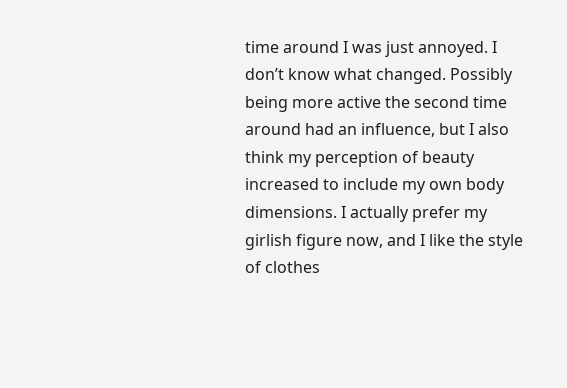time around I was just annoyed. I don’t know what changed. Possibly being more active the second time around had an influence, but I also think my perception of beauty increased to include my own body dimensions. I actually prefer my girlish figure now, and I like the style of clothes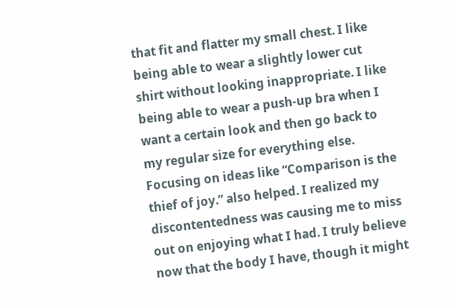that fit and flatter my small chest. I like being able to wear a slightly lower cut shirt without looking inappropriate. I like being able to wear a push-up bra when I want a certain look and then go back to my regular size for everything else. Focusing on ideas like “Comparison is the thief of joy.” also helped. I realized my discontentedness was causing me to miss out on enjoying what I had. I truly believe now that the body I have, though it might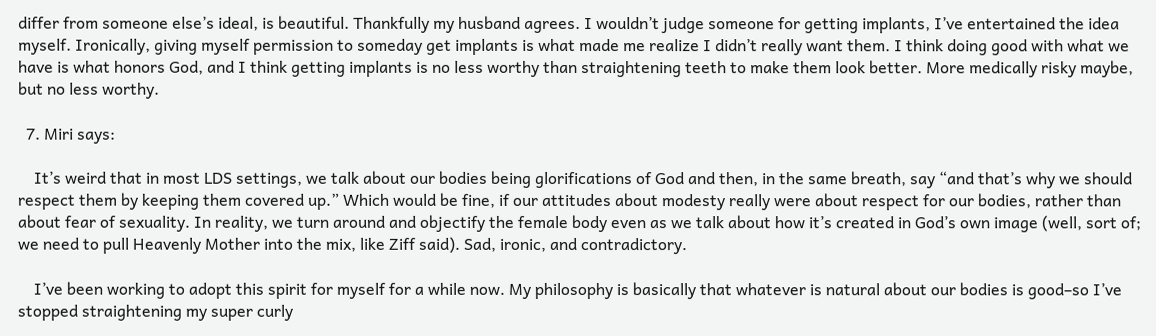differ from someone else’s ideal, is beautiful. Thankfully my husband agrees. I wouldn’t judge someone for getting implants, I’ve entertained the idea myself. Ironically, giving myself permission to someday get implants is what made me realize I didn’t really want them. I think doing good with what we have is what honors God, and I think getting implants is no less worthy than straightening teeth to make them look better. More medically risky maybe, but no less worthy.

  7. Miri says:

    It’s weird that in most LDS settings, we talk about our bodies being glorifications of God and then, in the same breath, say “and that’s why we should respect them by keeping them covered up.” Which would be fine, if our attitudes about modesty really were about respect for our bodies, rather than about fear of sexuality. In reality, we turn around and objectify the female body even as we talk about how it’s created in God’s own image (well, sort of; we need to pull Heavenly Mother into the mix, like Ziff said). Sad, ironic, and contradictory.

    I’ve been working to adopt this spirit for myself for a while now. My philosophy is basically that whatever is natural about our bodies is good–so I’ve stopped straightening my super curly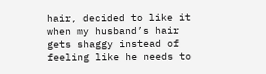hair, decided to like it when my husband’s hair gets shaggy instead of feeling like he needs to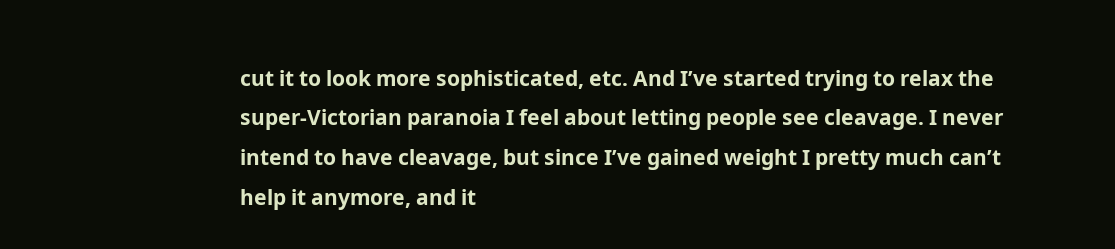cut it to look more sophisticated, etc. And I’ve started trying to relax the super-Victorian paranoia I feel about letting people see cleavage. I never intend to have cleavage, but since I’ve gained weight I pretty much can’t help it anymore, and it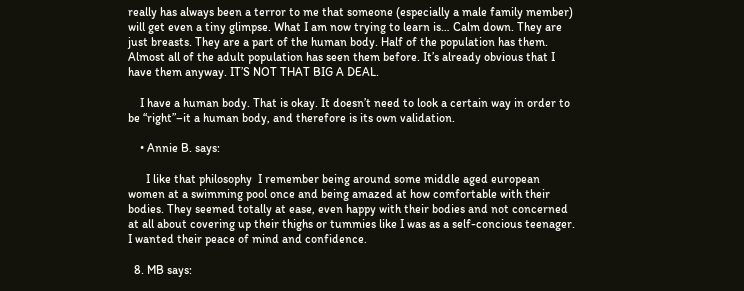really has always been a terror to me that someone (especially a male family member) will get even a tiny glimpse. What I am now trying to learn is… Calm down. They are just breasts. They are a part of the human body. Half of the population has them. Almost all of the adult population has seen them before. It’s already obvious that I have them anyway. IT’S NOT THAT BIG A DEAL.

    I have a human body. That is okay. It doesn’t need to look a certain way in order to be “right”–it a human body, and therefore is its own validation.

    • Annie B. says:

      I like that philosophy  I remember being around some middle aged european women at a swimming pool once and being amazed at how comfortable with their bodies. They seemed totally at ease, even happy with their bodies and not concerned at all about covering up their thighs or tummies like I was as a self-concious teenager. I wanted their peace of mind and confidence.

  8. MB says: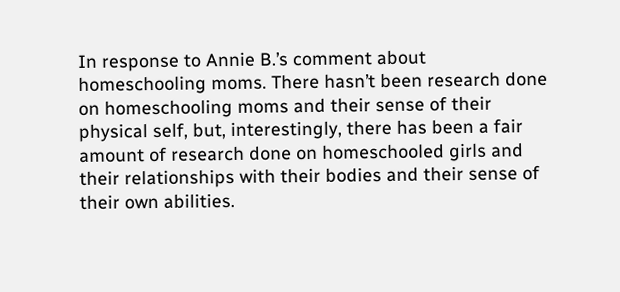In response to Annie B.’s comment about homeschooling moms. There hasn’t been research done on homeschooling moms and their sense of their physical self, but, interestingly, there has been a fair amount of research done on homeschooled girls and their relationships with their bodies and their sense of their own abilities.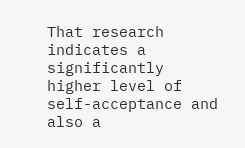That research indicates a significantly higher level of self-acceptance and also a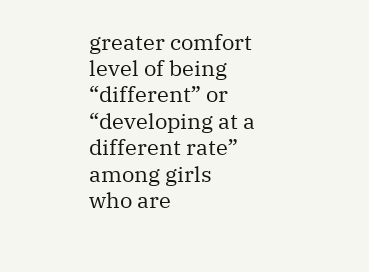greater comfort level of being “different” or “developing at a different rate” among girls who are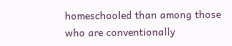homeschooled than among those who are conventionally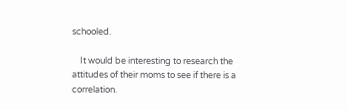schooled.

    It would be interesting to research the attitudes of their moms to see if there is a correlation.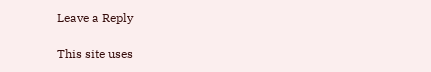Leave a Reply

This site uses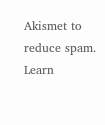Akismet to reduce spam. Learn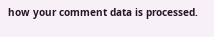how your comment data is processed.